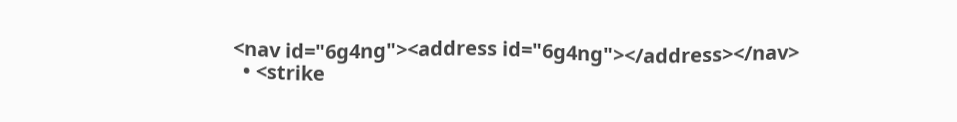<nav id="6g4ng"><address id="6g4ng"></address></nav>
  • <strike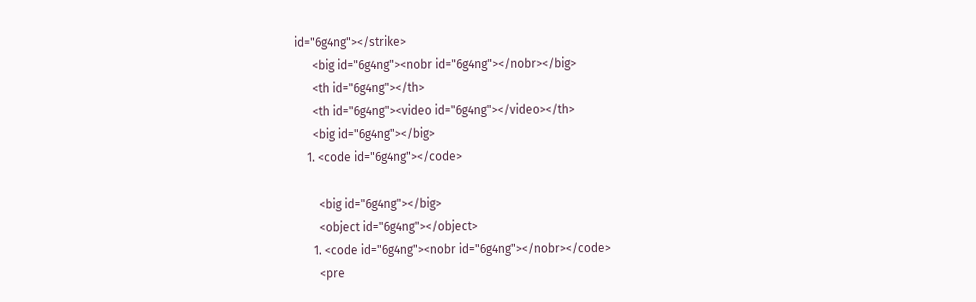id="6g4ng"></strike>
      <big id="6g4ng"><nobr id="6g4ng"></nobr></big>
      <th id="6g4ng"></th>
      <th id="6g4ng"><video id="6g4ng"></video></th>
      <big id="6g4ng"></big>
    1. <code id="6g4ng"></code>

        <big id="6g4ng"></big>
        <object id="6g4ng"></object>
      1. <code id="6g4ng"><nobr id="6g4ng"></nobr></code>
        <pre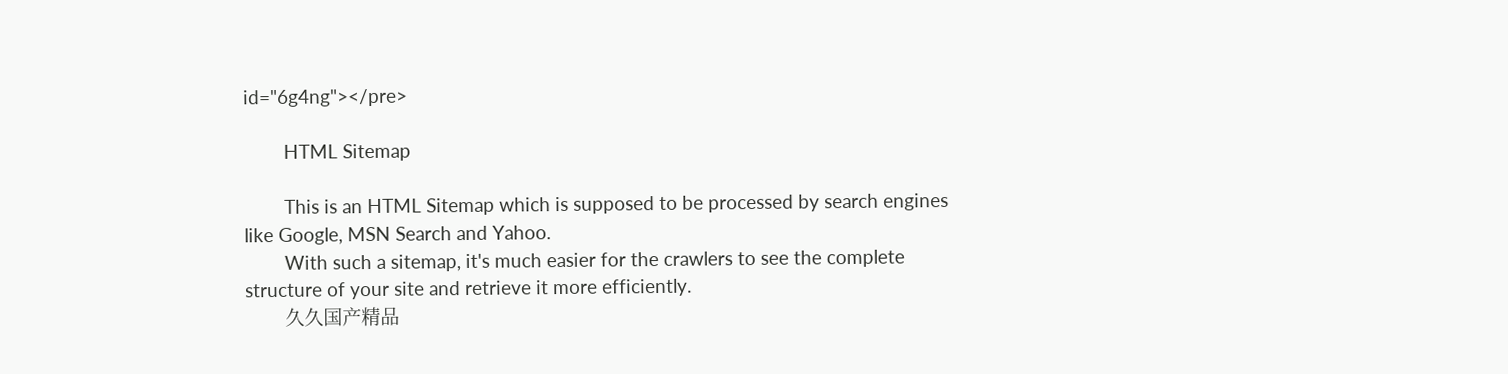id="6g4ng"></pre>

        HTML Sitemap

        This is an HTML Sitemap which is supposed to be processed by search engines like Google, MSN Search and Yahoo.
        With such a sitemap, it's much easier for the crawlers to see the complete structure of your site and retrieve it more efficiently.
        久久国产精品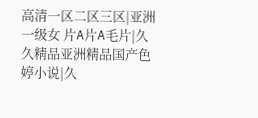高清一区二区三区|亚洲一级女 片A片A毛片|久久精品亚洲精品国产色婷小说|久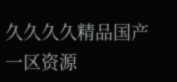久久久久精品国产一区资源